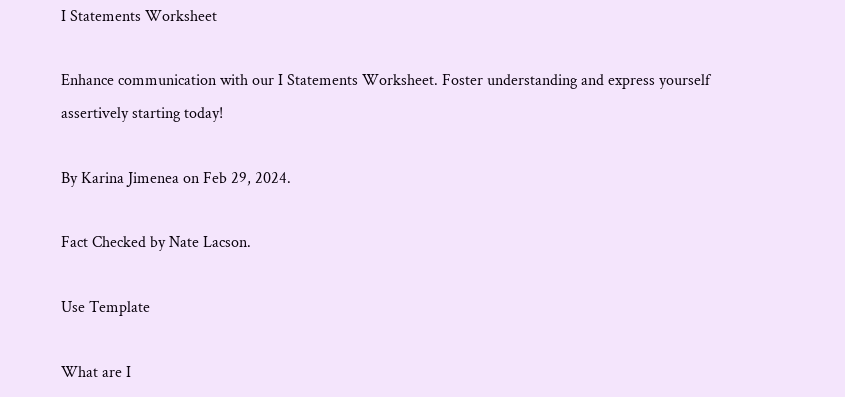I Statements Worksheet

Enhance communication with our I Statements Worksheet. Foster understanding and express yourself assertively starting today!

By Karina Jimenea on Feb 29, 2024.

Fact Checked by Nate Lacson.

Use Template

What are I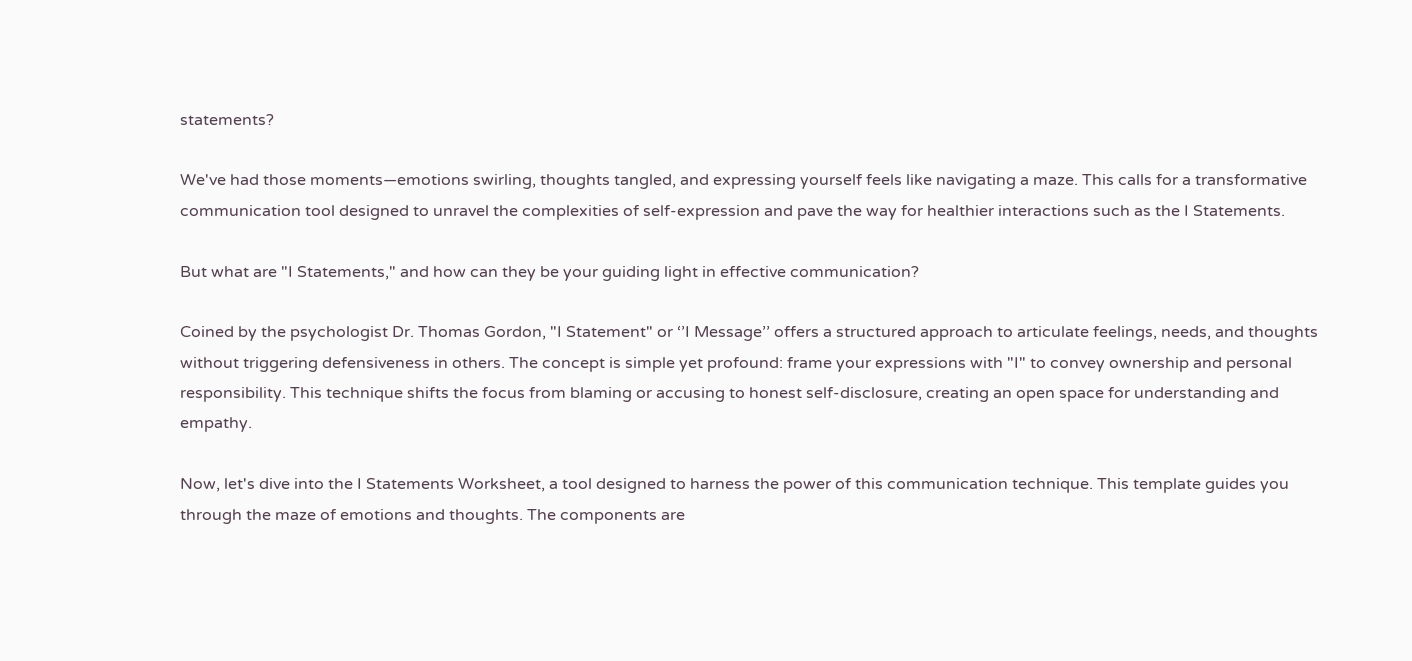statements?

We've had those moments—emotions swirling, thoughts tangled, and expressing yourself feels like navigating a maze. This calls for a transformative communication tool designed to unravel the complexities of self-expression and pave the way for healthier interactions such as the I Statements.

But what are "I Statements," and how can they be your guiding light in effective communication?

Coined by the psychologist Dr. Thomas Gordon, "I Statement" or ‘’I Message’’ offers a structured approach to articulate feelings, needs, and thoughts without triggering defensiveness in others. The concept is simple yet profound: frame your expressions with "I" to convey ownership and personal responsibility. This technique shifts the focus from blaming or accusing to honest self-disclosure, creating an open space for understanding and empathy.

Now, let's dive into the I Statements Worksheet, a tool designed to harness the power of this communication technique. This template guides you through the maze of emotions and thoughts. The components are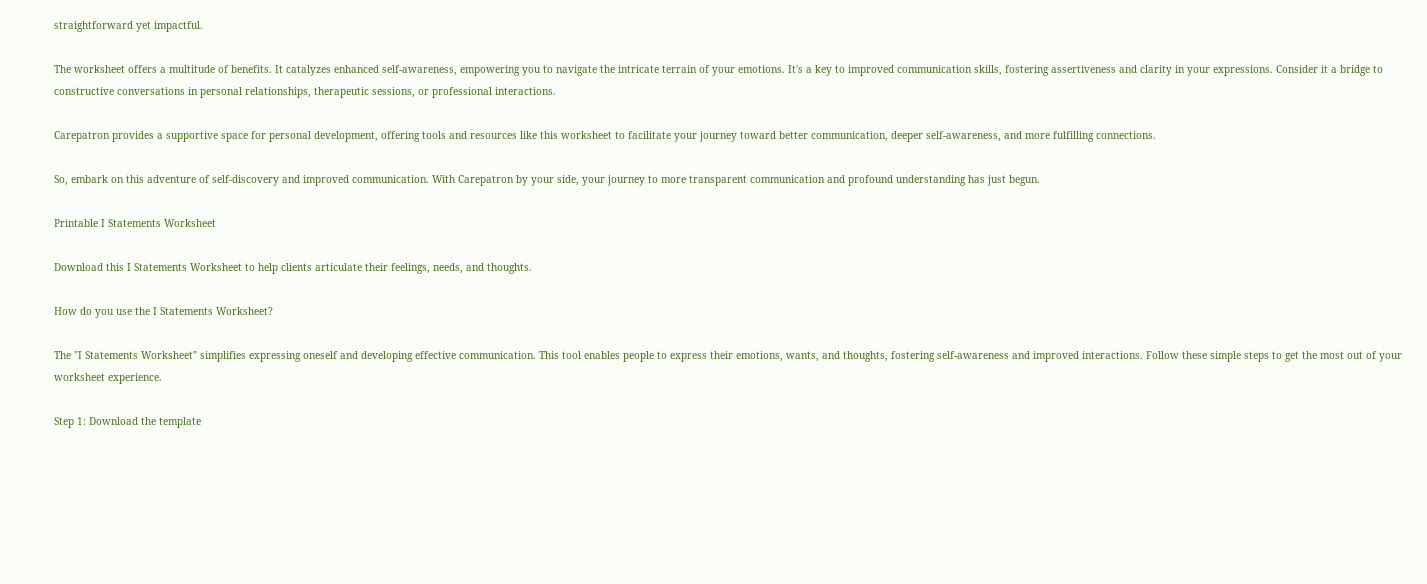straightforward yet impactful.

The worksheet offers a multitude of benefits. It catalyzes enhanced self-awareness, empowering you to navigate the intricate terrain of your emotions. It's a key to improved communication skills, fostering assertiveness and clarity in your expressions. Consider it a bridge to constructive conversations in personal relationships, therapeutic sessions, or professional interactions.

Carepatron provides a supportive space for personal development, offering tools and resources like this worksheet to facilitate your journey toward better communication, deeper self-awareness, and more fulfilling connections.

So, embark on this adventure of self-discovery and improved communication. With Carepatron by your side, your journey to more transparent communication and profound understanding has just begun.

Printable I Statements Worksheet

Download this I Statements Worksheet to help clients articulate their feelings, needs, and thoughts.

How do you use the I Statements Worksheet?

The "I Statements Worksheet" simplifies expressing oneself and developing effective communication. This tool enables people to express their emotions, wants, and thoughts, fostering self-awareness and improved interactions. Follow these simple steps to get the most out of your worksheet experience.

Step 1: Download the template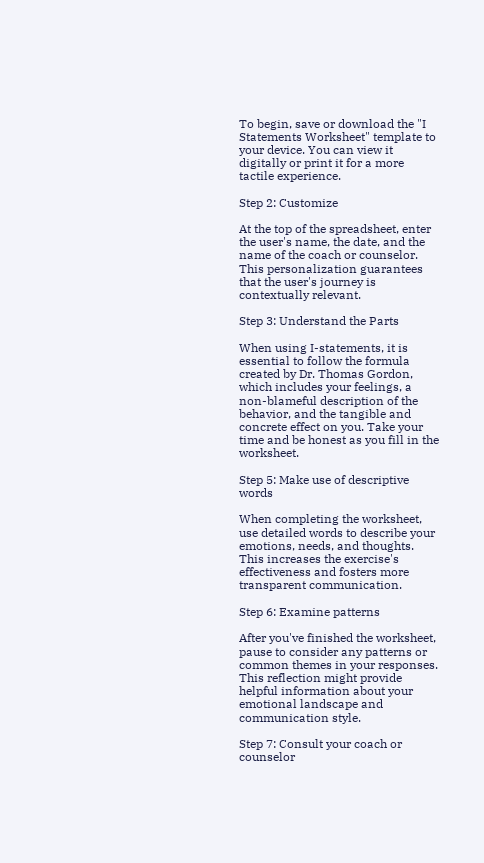To begin, save or download the "I Statements Worksheet" template to your device. You can view it digitally or print it for a more tactile experience.

Step 2: Customize

At the top of the spreadsheet, enter the user's name, the date, and the name of the coach or counselor. This personalization guarantees that the user's journey is contextually relevant.

Step 3: Understand the Parts

When using I-statements, it is essential to follow the formula created by Dr. Thomas Gordon, which includes your feelings, a non-blameful description of the behavior, and the tangible and concrete effect on you. Take your time and be honest as you fill in the worksheet.

Step 5: Make use of descriptive words

When completing the worksheet, use detailed words to describe your emotions, needs, and thoughts. This increases the exercise's effectiveness and fosters more transparent communication.

Step 6: Examine patterns

After you've finished the worksheet, pause to consider any patterns or common themes in your responses. This reflection might provide helpful information about your emotional landscape and communication style.

Step 7: Consult your coach or counselor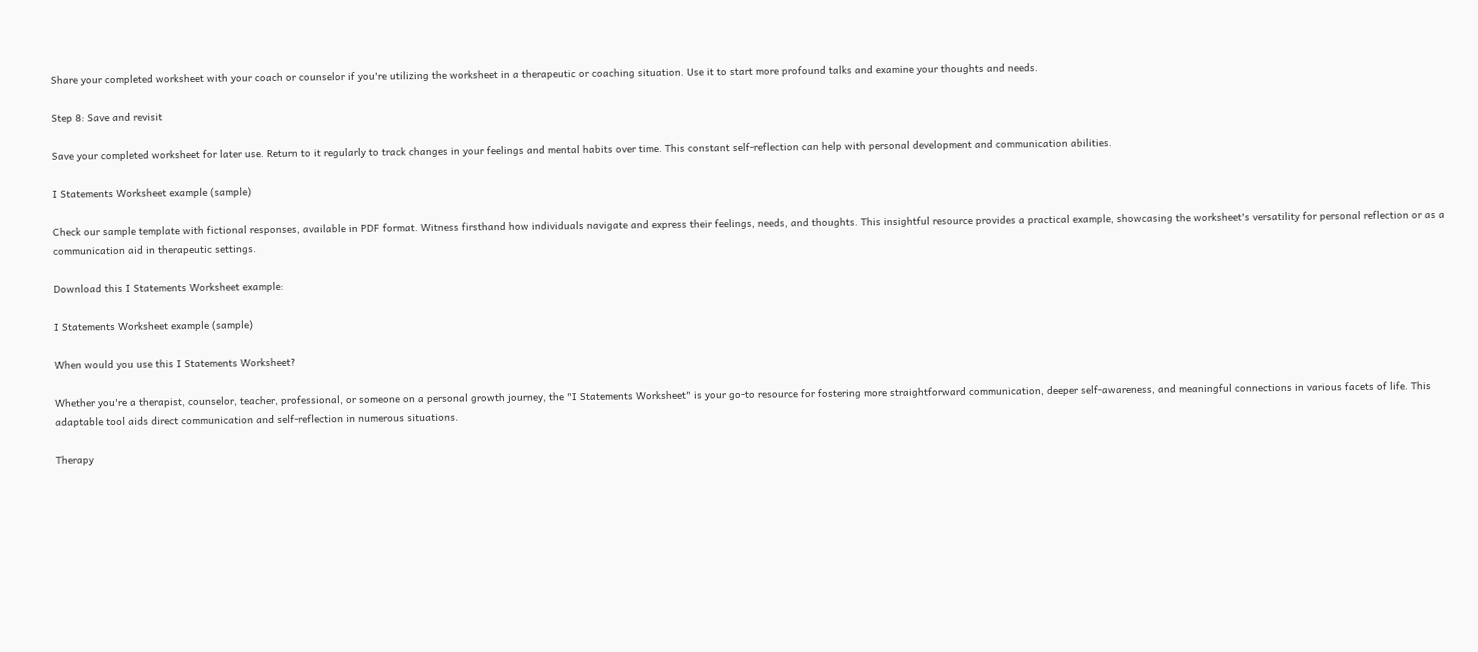Share your completed worksheet with your coach or counselor if you're utilizing the worksheet in a therapeutic or coaching situation. Use it to start more profound talks and examine your thoughts and needs.

Step 8: Save and revisit

Save your completed worksheet for later use. Return to it regularly to track changes in your feelings and mental habits over time. This constant self-reflection can help with personal development and communication abilities.

I Statements Worksheet example (sample)

Check our sample template with fictional responses, available in PDF format. Witness firsthand how individuals navigate and express their feelings, needs, and thoughts. This insightful resource provides a practical example, showcasing the worksheet's versatility for personal reflection or as a communication aid in therapeutic settings.

Download this I Statements Worksheet example:

I Statements Worksheet example (sample)

When would you use this I Statements Worksheet?

Whether you're a therapist, counselor, teacher, professional, or someone on a personal growth journey, the "I Statements Worksheet" is your go-to resource for fostering more straightforward communication, deeper self-awareness, and meaningful connections in various facets of life. This adaptable tool aids direct communication and self-reflection in numerous situations.

Therapy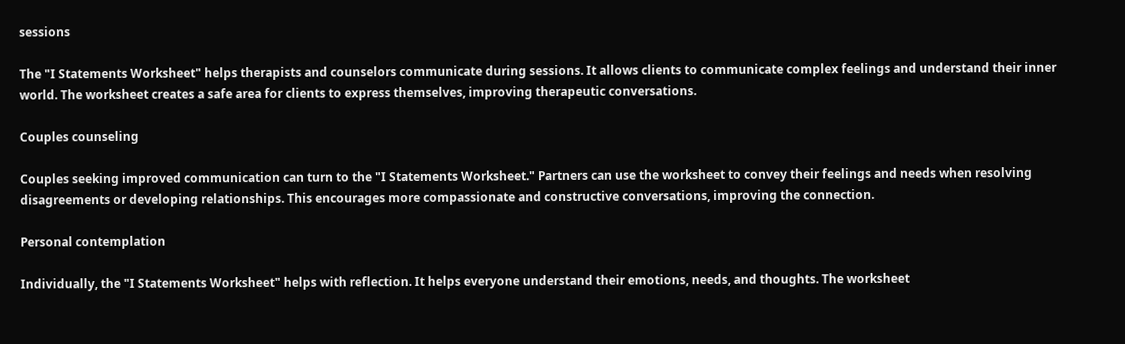sessions

The "I Statements Worksheet" helps therapists and counselors communicate during sessions. It allows clients to communicate complex feelings and understand their inner world. The worksheet creates a safe area for clients to express themselves, improving therapeutic conversations.

Couples counseling

Couples seeking improved communication can turn to the "I Statements Worksheet." Partners can use the worksheet to convey their feelings and needs when resolving disagreements or developing relationships. This encourages more compassionate and constructive conversations, improving the connection.

Personal contemplation

Individually, the "I Statements Worksheet" helps with reflection. It helps everyone understand their emotions, needs, and thoughts. The worksheet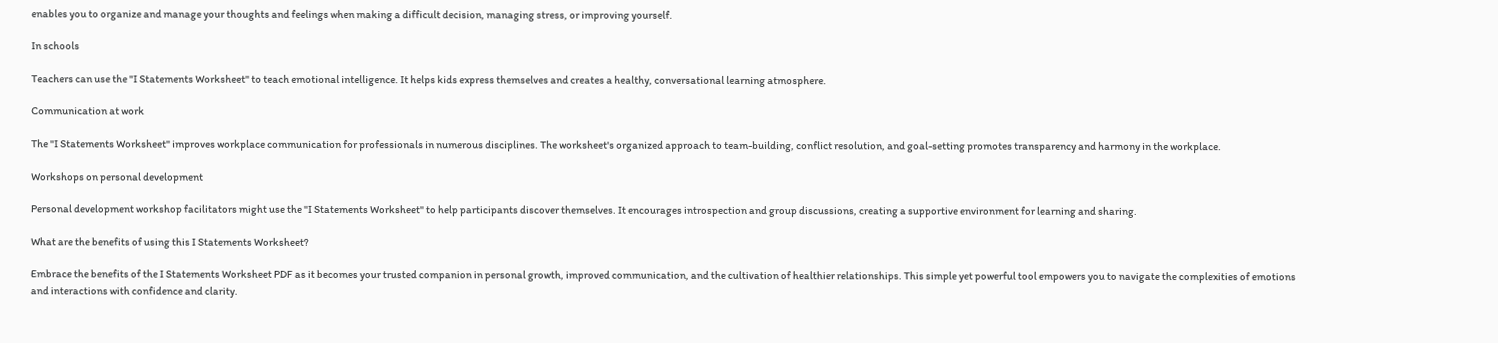enables you to organize and manage your thoughts and feelings when making a difficult decision, managing stress, or improving yourself.

In schools

Teachers can use the "I Statements Worksheet" to teach emotional intelligence. It helps kids express themselves and creates a healthy, conversational learning atmosphere.

Communication at work

The "I Statements Worksheet" improves workplace communication for professionals in numerous disciplines. The worksheet's organized approach to team-building, conflict resolution, and goal-setting promotes transparency and harmony in the workplace.

Workshops on personal development

Personal development workshop facilitators might use the "I Statements Worksheet" to help participants discover themselves. It encourages introspection and group discussions, creating a supportive environment for learning and sharing.

What are the benefits of using this I Statements Worksheet?

Embrace the benefits of the I Statements Worksheet PDF as it becomes your trusted companion in personal growth, improved communication, and the cultivation of healthier relationships. This simple yet powerful tool empowers you to navigate the complexities of emotions and interactions with confidence and clarity.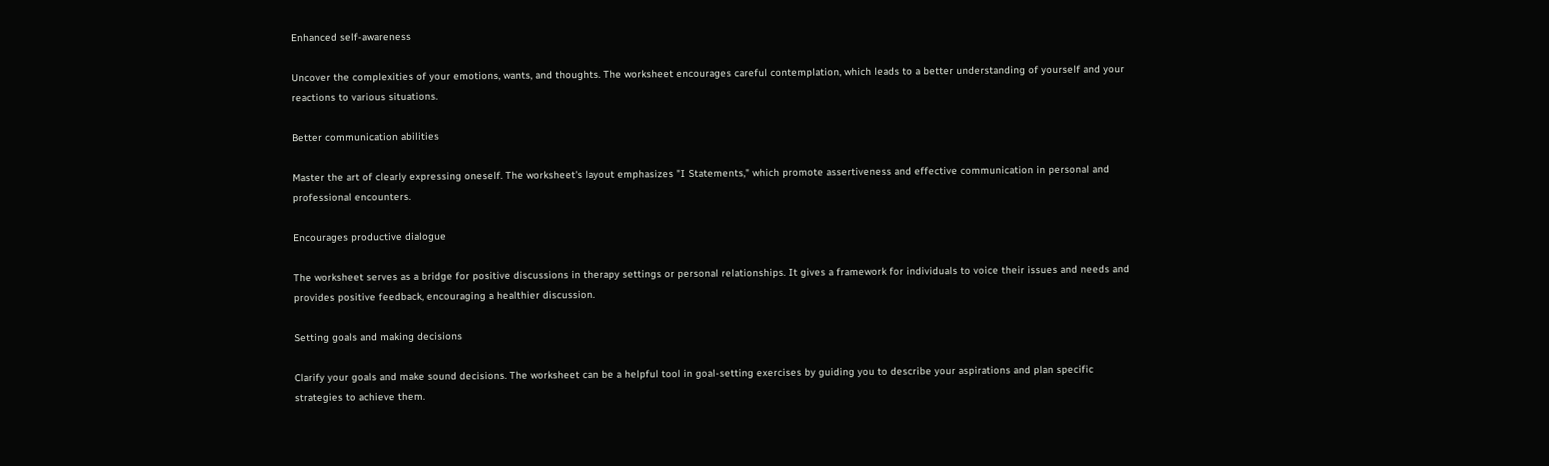Enhanced self-awareness

Uncover the complexities of your emotions, wants, and thoughts. The worksheet encourages careful contemplation, which leads to a better understanding of yourself and your reactions to various situations.

Better communication abilities

Master the art of clearly expressing oneself. The worksheet's layout emphasizes "I Statements," which promote assertiveness and effective communication in personal and professional encounters.

Encourages productive dialogue

The worksheet serves as a bridge for positive discussions in therapy settings or personal relationships. It gives a framework for individuals to voice their issues and needs and provides positive feedback, encouraging a healthier discussion.

Setting goals and making decisions

Clarify your goals and make sound decisions. The worksheet can be a helpful tool in goal-setting exercises by guiding you to describe your aspirations and plan specific strategies to achieve them.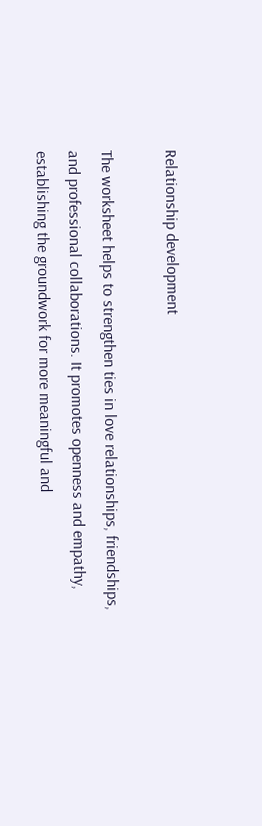Relationship development

The worksheet helps to strengthen ties in love relationships, friendships, and professional collaborations. It promotes openness and empathy, establishing the groundwork for more meaningful and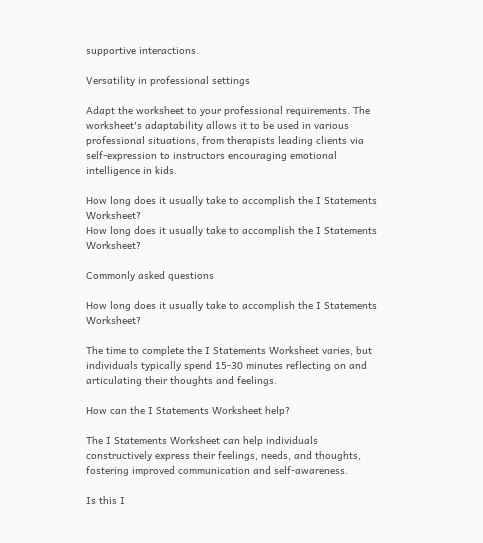supportive interactions.

Versatility in professional settings

Adapt the worksheet to your professional requirements. The worksheet's adaptability allows it to be used in various professional situations, from therapists leading clients via self-expression to instructors encouraging emotional intelligence in kids.

How long does it usually take to accomplish the I Statements Worksheet?
How long does it usually take to accomplish the I Statements Worksheet?

Commonly asked questions

How long does it usually take to accomplish the I Statements Worksheet?

The time to complete the I Statements Worksheet varies, but individuals typically spend 15-30 minutes reflecting on and articulating their thoughts and feelings.

How can the I Statements Worksheet help?

The I Statements Worksheet can help individuals constructively express their feelings, needs, and thoughts, fostering improved communication and self-awareness.

Is this I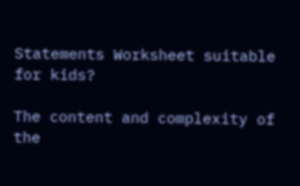Statements Worksheet suitable for kids?

The content and complexity of the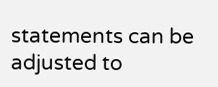statements can be adjusted to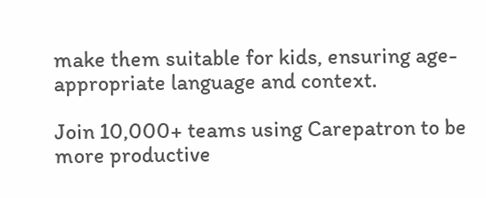make them suitable for kids, ensuring age-appropriate language and context.

Join 10,000+ teams using Carepatron to be more productive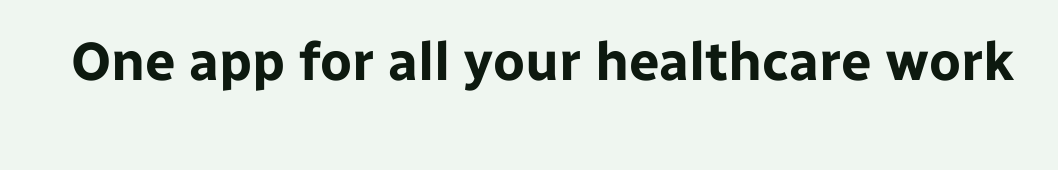One app for all your healthcare work